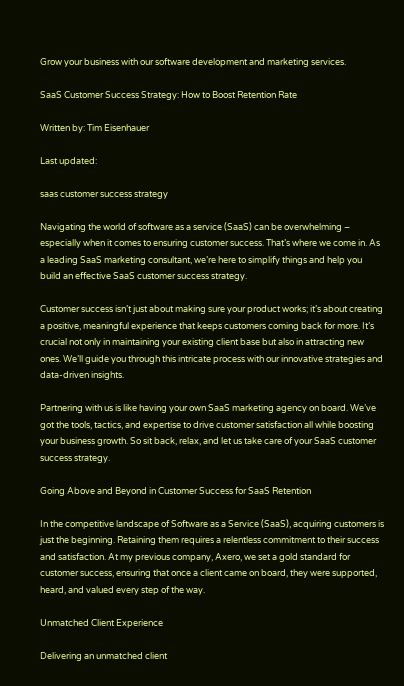Grow your business with our software development and marketing services.

SaaS Customer Success Strategy: How to Boost Retention Rate

Written by: Tim Eisenhauer

Last updated:

saas customer success strategy

Navigating the world of software as a service (SaaS) can be overwhelming – especially when it comes to ensuring customer success. That’s where we come in. As a leading SaaS marketing consultant, we’re here to simplify things and help you build an effective SaaS customer success strategy.

Customer success isn’t just about making sure your product works; it’s about creating a positive, meaningful experience that keeps customers coming back for more. It’s crucial not only in maintaining your existing client base but also in attracting new ones. We’ll guide you through this intricate process with our innovative strategies and data-driven insights.

Partnering with us is like having your own SaaS marketing agency on board. We’ve got the tools, tactics, and expertise to drive customer satisfaction all while boosting your business growth. So sit back, relax, and let us take care of your SaaS customer success strategy.

Going Above and Beyond in Customer Success for SaaS Retention

In the competitive landscape of Software as a Service (SaaS), acquiring customers is just the beginning. Retaining them requires a relentless commitment to their success and satisfaction. At my previous company, Axero, we set a gold standard for customer success, ensuring that once a client came on board, they were supported, heard, and valued every step of the way.

Unmatched Client Experience

Delivering an unmatched client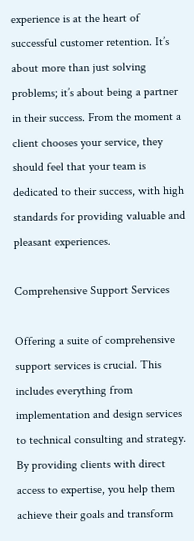experience is at the heart of successful customer retention. It’s about more than just solving problems; it’s about being a partner in their success. From the moment a client chooses your service, they should feel that your team is dedicated to their success, with high standards for providing valuable and pleasant experiences.

Comprehensive Support Services

Offering a suite of comprehensive support services is crucial. This includes everything from implementation and design services to technical consulting and strategy. By providing clients with direct access to expertise, you help them achieve their goals and transform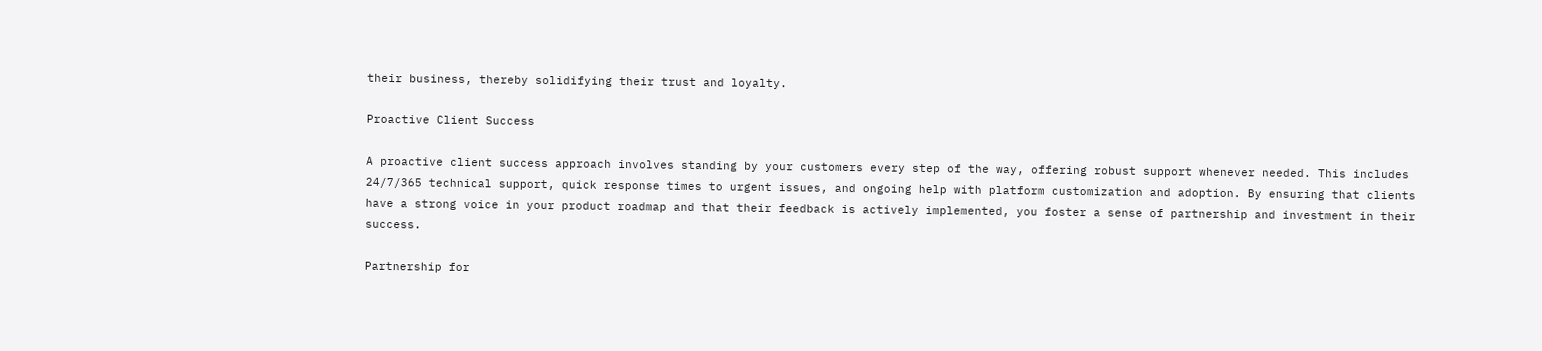their business, thereby solidifying their trust and loyalty.

Proactive Client Success

A proactive client success approach involves standing by your customers every step of the way, offering robust support whenever needed. This includes 24/7/365 technical support, quick response times to urgent issues, and ongoing help with platform customization and adoption. By ensuring that clients have a strong voice in your product roadmap and that their feedback is actively implemented, you foster a sense of partnership and investment in their success.

Partnership for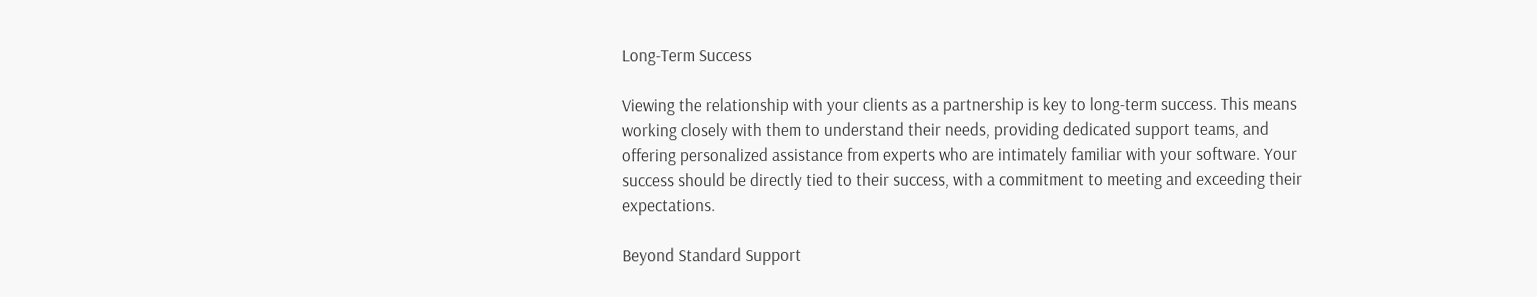Long-Term Success

Viewing the relationship with your clients as a partnership is key to long-term success. This means working closely with them to understand their needs, providing dedicated support teams, and offering personalized assistance from experts who are intimately familiar with your software. Your success should be directly tied to their success, with a commitment to meeting and exceeding their expectations.

Beyond Standard Support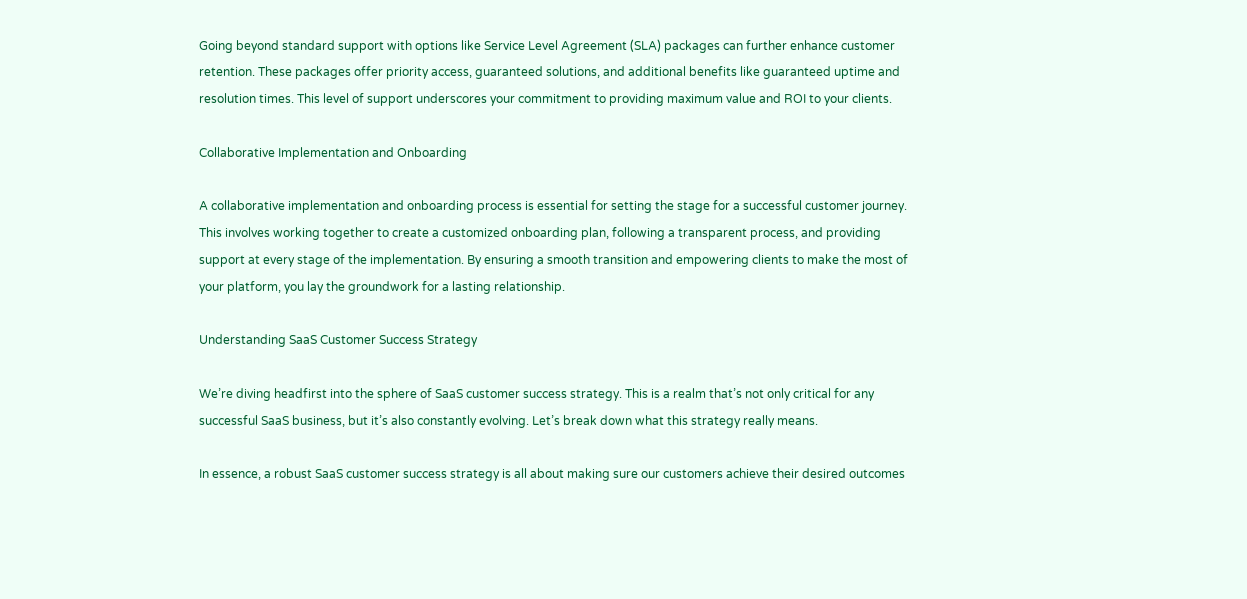Going beyond standard support with options like Service Level Agreement (SLA) packages can further enhance customer retention. These packages offer priority access, guaranteed solutions, and additional benefits like guaranteed uptime and resolution times. This level of support underscores your commitment to providing maximum value and ROI to your clients.

Collaborative Implementation and Onboarding

A collaborative implementation and onboarding process is essential for setting the stage for a successful customer journey. This involves working together to create a customized onboarding plan, following a transparent process, and providing support at every stage of the implementation. By ensuring a smooth transition and empowering clients to make the most of your platform, you lay the groundwork for a lasting relationship.

Understanding SaaS Customer Success Strategy

We’re diving headfirst into the sphere of SaaS customer success strategy. This is a realm that’s not only critical for any successful SaaS business, but it’s also constantly evolving. Let’s break down what this strategy really means.

In essence, a robust SaaS customer success strategy is all about making sure our customers achieve their desired outcomes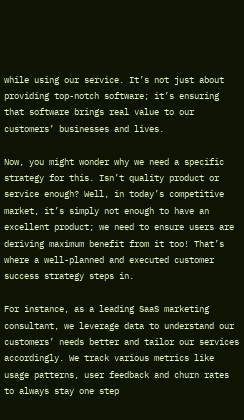while using our service. It’s not just about providing top-notch software; it’s ensuring that software brings real value to our customers’ businesses and lives.

Now, you might wonder why we need a specific strategy for this. Isn’t quality product or service enough? Well, in today’s competitive market, it’s simply not enough to have an excellent product; we need to ensure users are deriving maximum benefit from it too! That’s where a well-planned and executed customer success strategy steps in.

For instance, as a leading SaaS marketing consultant, we leverage data to understand our customers’ needs better and tailor our services accordingly. We track various metrics like usage patterns, user feedback and churn rates to always stay one step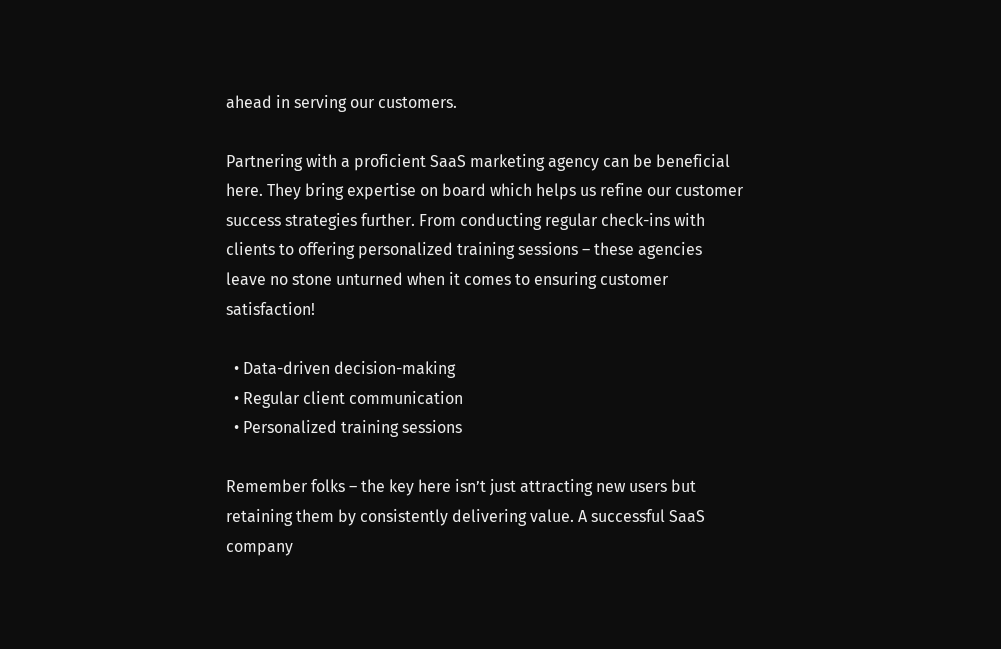ahead in serving our customers.

Partnering with a proficient SaaS marketing agency can be beneficial here. They bring expertise on board which helps us refine our customer success strategies further. From conducting regular check-ins with clients to offering personalized training sessions – these agencies leave no stone unturned when it comes to ensuring customer satisfaction!

  • Data-driven decision-making
  • Regular client communication
  • Personalized training sessions

Remember folks – the key here isn’t just attracting new users but retaining them by consistently delivering value. A successful SaaS company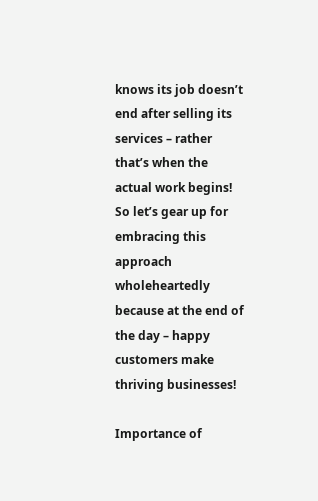knows its job doesn’t end after selling its services – rather that’s when the actual work begins! So let’s gear up for embracing this approach wholeheartedly because at the end of the day – happy customers make thriving businesses!

Importance of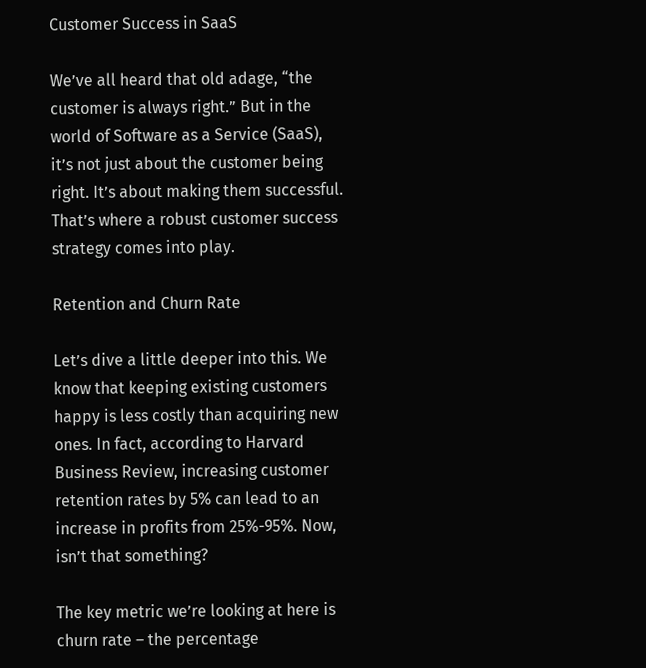Customer Success in SaaS

We’ve all heard that old adage, “the customer is always right.” But in the world of Software as a Service (SaaS), it’s not just about the customer being right. It’s about making them successful. That’s where a robust customer success strategy comes into play.

Retention and Churn Rate

Let’s dive a little deeper into this. We know that keeping existing customers happy is less costly than acquiring new ones. In fact, according to Harvard Business Review, increasing customer retention rates by 5% can lead to an increase in profits from 25%-95%. Now, isn’t that something?

The key metric we’re looking at here is churn rate – the percentage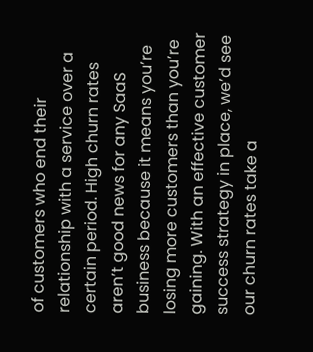of customers who end their relationship with a service over a certain period. High churn rates aren’t good news for any SaaS business because it means you’re losing more customers than you’re gaining. With an effective customer success strategy in place, we’d see our churn rates take a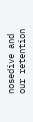nosedive and our retention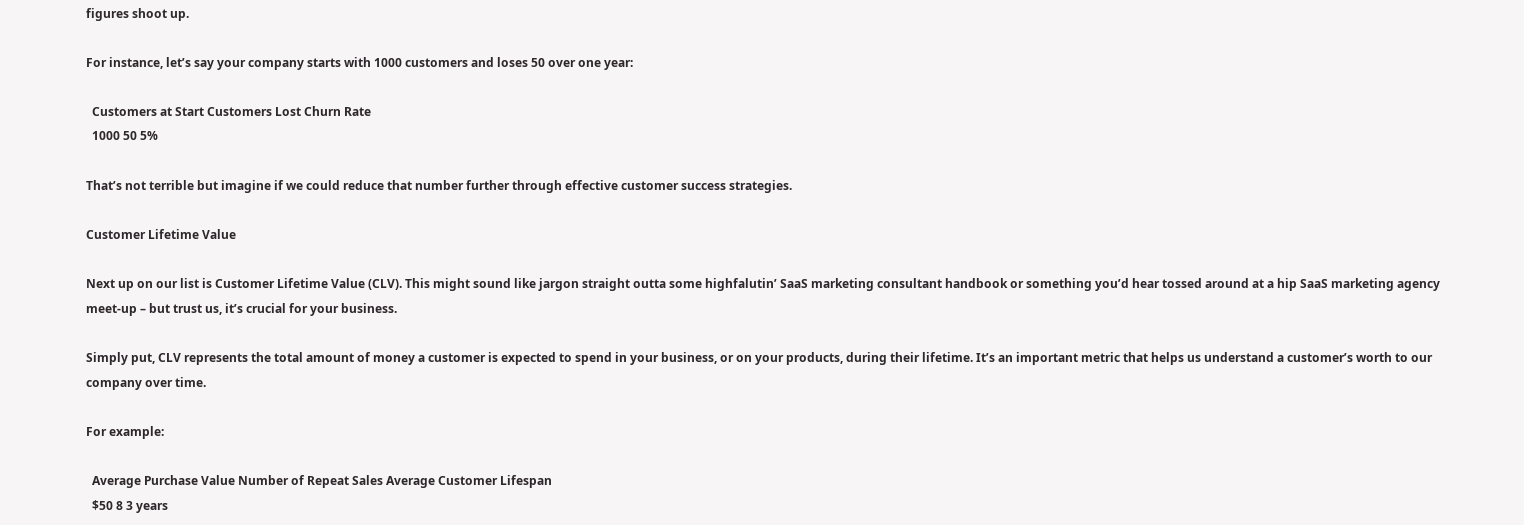figures shoot up.

For instance, let’s say your company starts with 1000 customers and loses 50 over one year:

  Customers at Start Customers Lost Churn Rate
  1000 50 5%

That’s not terrible but imagine if we could reduce that number further through effective customer success strategies.

Customer Lifetime Value

Next up on our list is Customer Lifetime Value (CLV). This might sound like jargon straight outta some highfalutin’ SaaS marketing consultant handbook or something you’d hear tossed around at a hip SaaS marketing agency meet-up – but trust us, it’s crucial for your business.

Simply put, CLV represents the total amount of money a customer is expected to spend in your business, or on your products, during their lifetime. It’s an important metric that helps us understand a customer’s worth to our company over time.

For example:

  Average Purchase Value Number of Repeat Sales Average Customer Lifespan
  $50 8 3 years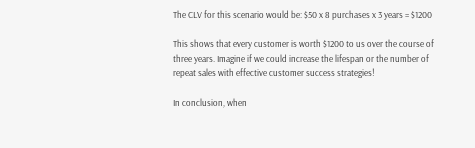The CLV for this scenario would be: $50 x 8 purchases x 3 years = $1200

This shows that every customer is worth $1200 to us over the course of three years. Imagine if we could increase the lifespan or the number of repeat sales with effective customer success strategies!

In conclusion, when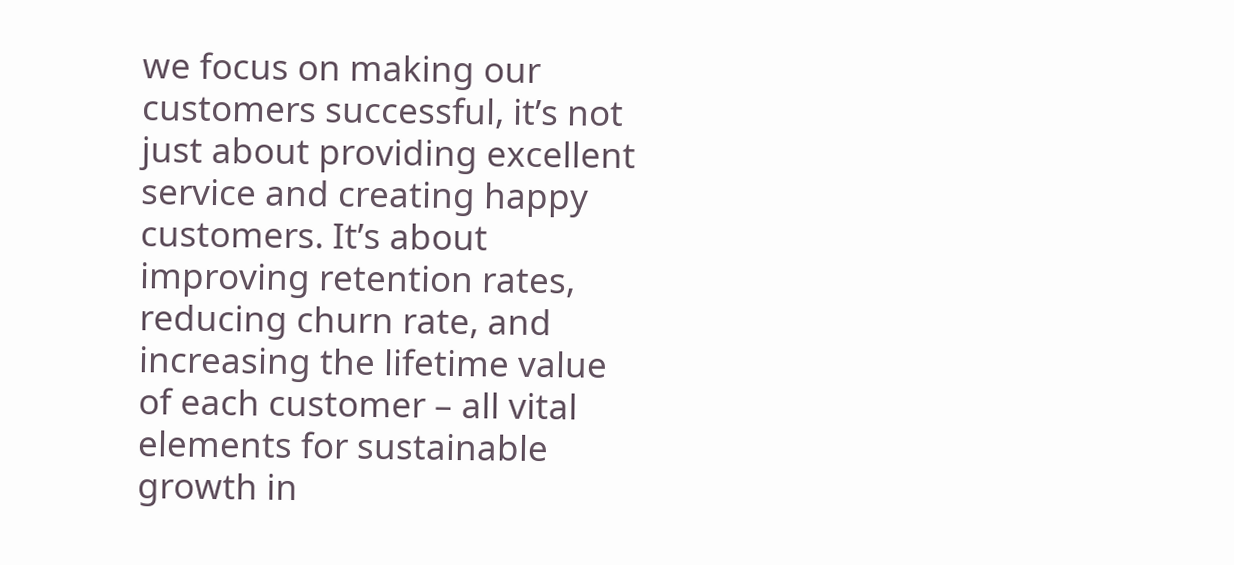we focus on making our customers successful, it’s not just about providing excellent service and creating happy customers. It’s about improving retention rates, reducing churn rate, and increasing the lifetime value of each customer – all vital elements for sustainable growth in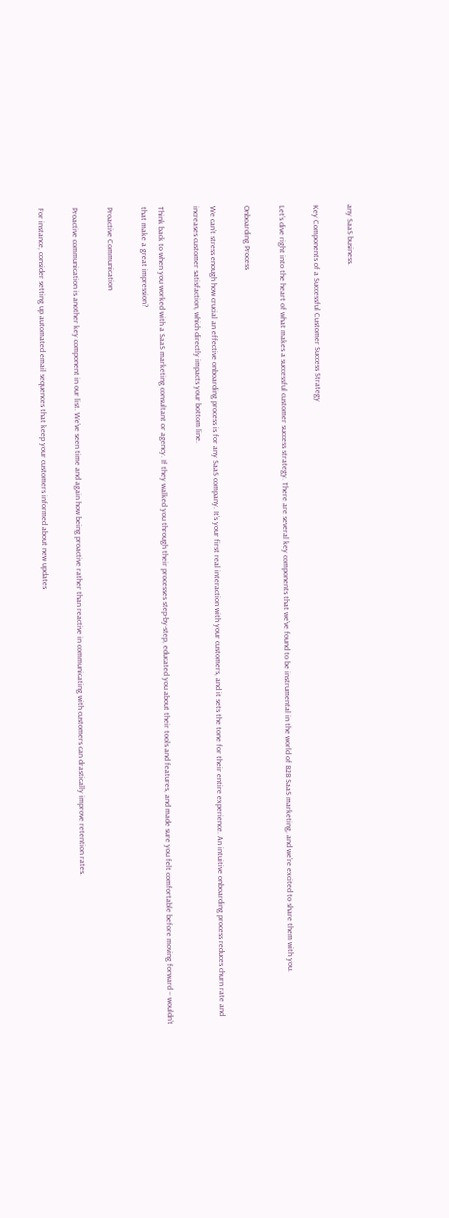any SaaS business.

Key Components of a Successful Customer Success Strategy

Let’s dive right into the heart of what makes a successful customer success strategy. There are several key components that we’ve found to be instrumental in the world of B2B SaaS marketing, and we’re excited to share them with you.

Onboarding Process

We can’t stress enough how crucial an effective onboarding process is for any SaaS company. It’s your first real interaction with your customers, and it sets the tone for their entire experience. An intuitive onboarding process reduces churn rate and increases customer satisfaction, which directly impacts your bottom line.

Think back to when you worked with a SaaS marketing consultant or agency. If they walked you through their processes step-by-step, educated you about their tools and features, and made sure you felt comfortable before moving forward – wouldn’t that make a great impression?

Proactive Communication

Proactive communication is another key component in our list. We’ve seen time and again how being proactive rather than reactive in communicating with customers can drastically improve retention rates.

For instance, consider setting up automated email sequences that keep your customers informed about new updates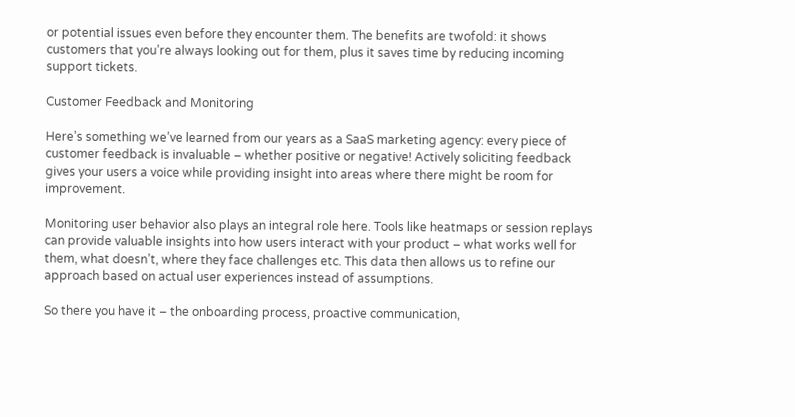or potential issues even before they encounter them. The benefits are twofold: it shows customers that you’re always looking out for them, plus it saves time by reducing incoming support tickets.

Customer Feedback and Monitoring

Here’s something we’ve learned from our years as a SaaS marketing agency: every piece of customer feedback is invaluable – whether positive or negative! Actively soliciting feedback gives your users a voice while providing insight into areas where there might be room for improvement.

Monitoring user behavior also plays an integral role here. Tools like heatmaps or session replays can provide valuable insights into how users interact with your product – what works well for them, what doesn’t, where they face challenges etc. This data then allows us to refine our approach based on actual user experiences instead of assumptions.

So there you have it – the onboarding process, proactive communication,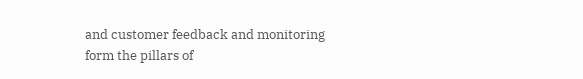and customer feedback and monitoring form the pillars of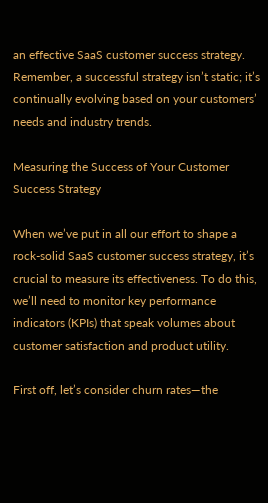an effective SaaS customer success strategy. Remember, a successful strategy isn’t static; it’s continually evolving based on your customers’ needs and industry trends.

Measuring the Success of Your Customer Success Strategy

When we’ve put in all our effort to shape a rock-solid SaaS customer success strategy, it’s crucial to measure its effectiveness. To do this, we’ll need to monitor key performance indicators (KPIs) that speak volumes about customer satisfaction and product utility.

First off, let’s consider churn rates—the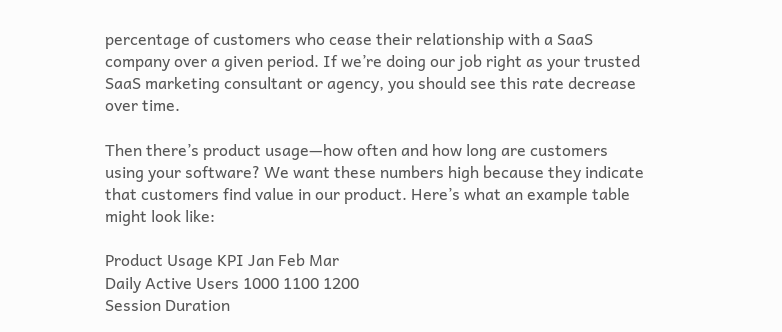percentage of customers who cease their relationship with a SaaS company over a given period. If we’re doing our job right as your trusted SaaS marketing consultant or agency, you should see this rate decrease over time.

Then there’s product usage—how often and how long are customers using your software? We want these numbers high because they indicate that customers find value in our product. Here’s what an example table might look like:

Product Usage KPI Jan Feb Mar
Daily Active Users 1000 1100 1200
Session Duration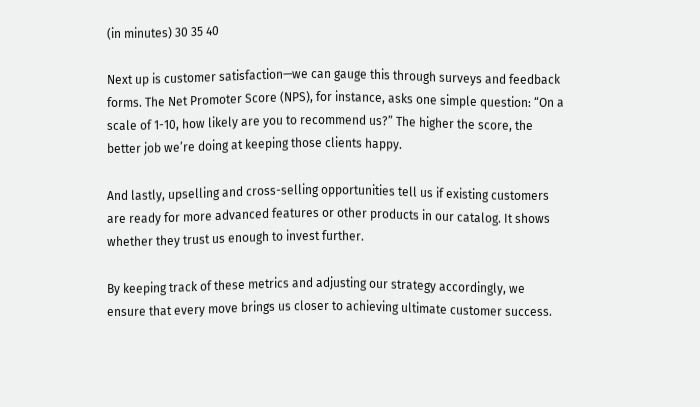(in minutes) 30 35 40

Next up is customer satisfaction—we can gauge this through surveys and feedback forms. The Net Promoter Score (NPS), for instance, asks one simple question: “On a scale of 1-10, how likely are you to recommend us?” The higher the score, the better job we’re doing at keeping those clients happy.

And lastly, upselling and cross-selling opportunities tell us if existing customers are ready for more advanced features or other products in our catalog. It shows whether they trust us enough to invest further.

By keeping track of these metrics and adjusting our strategy accordingly, we ensure that every move brings us closer to achieving ultimate customer success.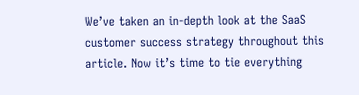We’ve taken an in-depth look at the SaaS customer success strategy throughout this article. Now it’s time to tie everything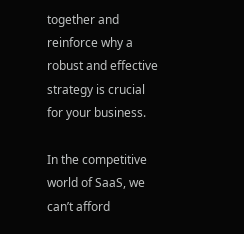together and reinforce why a robust and effective strategy is crucial for your business.

In the competitive world of SaaS, we can’t afford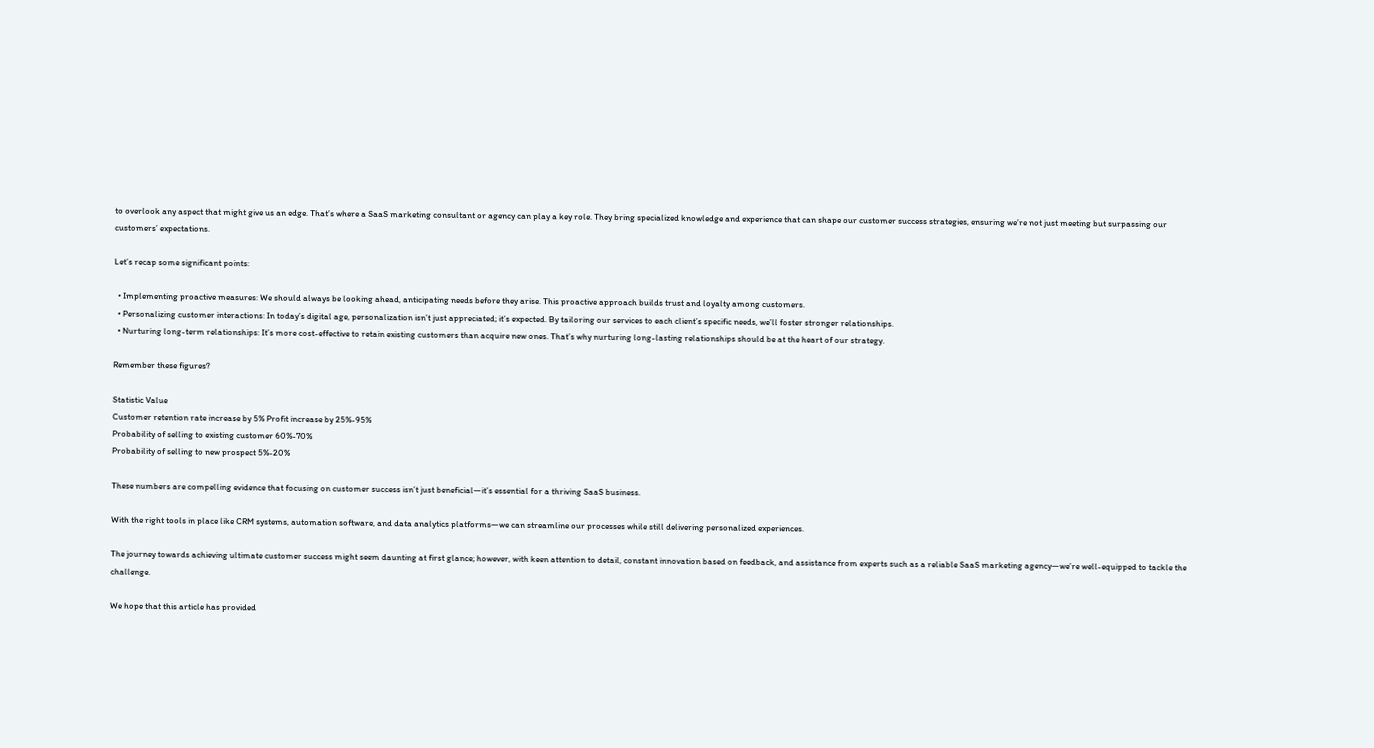to overlook any aspect that might give us an edge. That’s where a SaaS marketing consultant or agency can play a key role. They bring specialized knowledge and experience that can shape our customer success strategies, ensuring we’re not just meeting but surpassing our customers’ expectations.

Let’s recap some significant points:

  • Implementing proactive measures: We should always be looking ahead, anticipating needs before they arise. This proactive approach builds trust and loyalty among customers.
  • Personalizing customer interactions: In today’s digital age, personalization isn’t just appreciated; it’s expected. By tailoring our services to each client’s specific needs, we’ll foster stronger relationships.
  • Nurturing long-term relationships: It’s more cost-effective to retain existing customers than acquire new ones. That’s why nurturing long-lasting relationships should be at the heart of our strategy.

Remember these figures?

Statistic Value
Customer retention rate increase by 5% Profit increase by 25%-95%
Probability of selling to existing customer 60%-70%
Probability of selling to new prospect 5%-20%

These numbers are compelling evidence that focusing on customer success isn’t just beneficial—it’s essential for a thriving SaaS business.

With the right tools in place like CRM systems, automation software, and data analytics platforms—we can streamline our processes while still delivering personalized experiences.

The journey towards achieving ultimate customer success might seem daunting at first glance; however, with keen attention to detail, constant innovation based on feedback, and assistance from experts such as a reliable SaaS marketing agency—we’re well-equipped to tackle the challenge.

We hope that this article has provided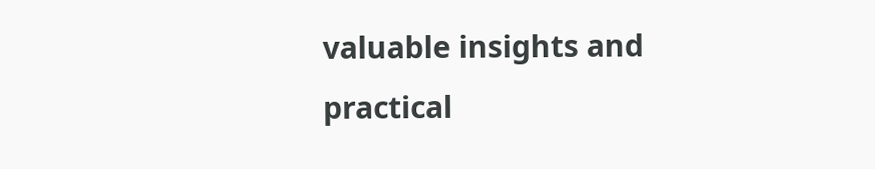valuable insights and practical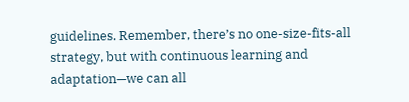guidelines. Remember, there’s no one-size-fits-all strategy, but with continuous learning and adaptation—we can all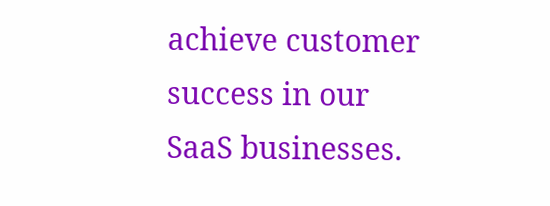achieve customer success in our SaaS businesses.